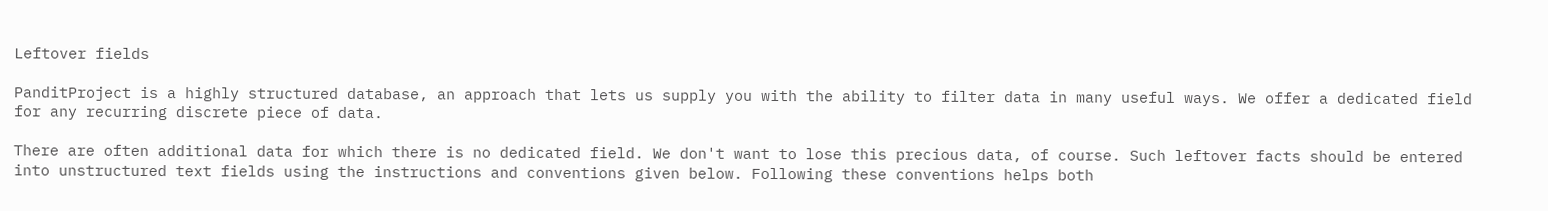Leftover fields

PanditProject is a highly structured database, an approach that lets us supply you with the ability to filter data in many useful ways. We offer a dedicated field for any recurring discrete piece of data.

There are often additional data for which there is no dedicated field. We don't want to lose this precious data, of course. Such leftover facts should be entered into unstructured text fields using the instructions and conventions given below. Following these conventions helps both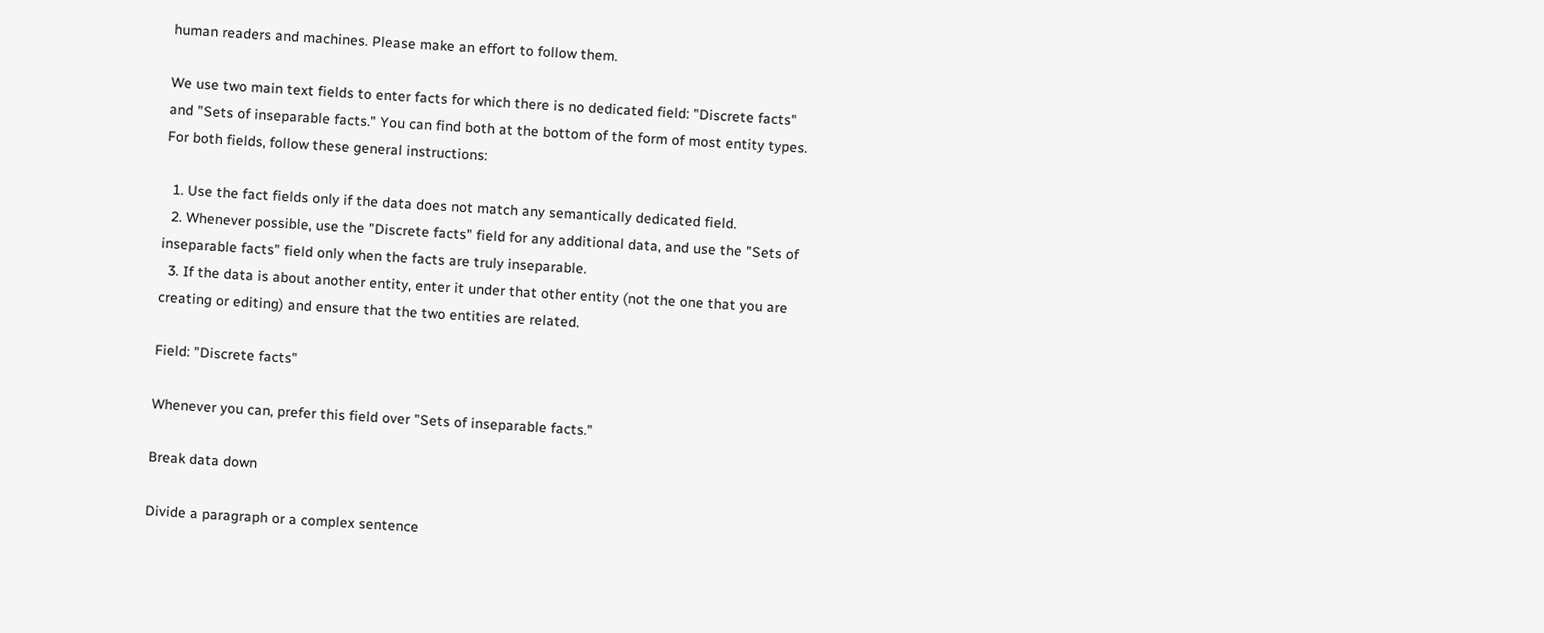human readers and machines. Please make an effort to follow them.

We use two main text fields to enter facts for which there is no dedicated field: "Discrete facts" and "Sets of inseparable facts." You can find both at the bottom of the form of most entity types. For both fields, follow these general instructions:

  1. Use the fact fields only if the data does not match any semantically dedicated field.
  2. Whenever possible, use the "Discrete facts" field for any additional data, and use the "Sets of inseparable facts" field only when the facts are truly inseparable.
  3. If the data is about another entity, enter it under that other entity (not the one that you are creating or editing) and ensure that the two entities are related.

Field: "Discrete facts"

Whenever you can, prefer this field over "Sets of inseparable facts."

Break data down

Divide a paragraph or a complex sentence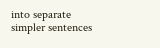into separate simpler sentences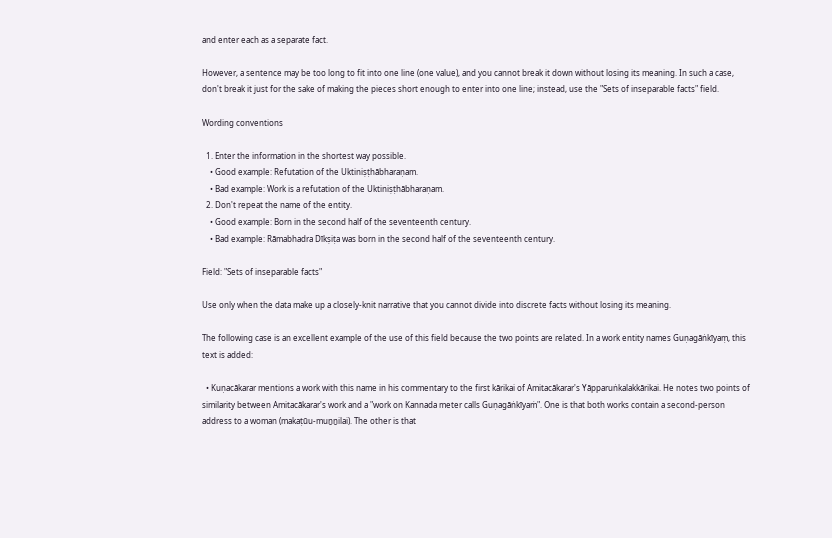and enter each as a separate fact.

However, a sentence may be too long to fit into one line (one value), and you cannot break it down without losing its meaning. In such a case, don't break it just for the sake of making the pieces short enough to enter into one line; instead, use the "Sets of inseparable facts" field.

Wording conventions

  1. Enter the information in the shortest way possible.
    • Good example: Refutation of the Uktiniṣṭhābharaṇam.
    • Bad example: Work is a refutation of the Uktiniṣṭhābharaṇam.
  2. Don't repeat the name of the entity.
    • Good example: Born in the second half of the seventeenth century.
    • Bad example: Rāmabhadra Dīkṣiṭa was born in the second half of the seventeenth century.

Field: "Sets of inseparable facts"

Use only when the data make up a closely-knit narrative that you cannot divide into discrete facts without losing its meaning.

The following case is an excellent example of the use of this field because the two points are related. In a work entity names Guṇagāṅkīyaṃ, this text is added:

  • Kuṇacākarar mentions a work with this name in his commentary to the first kārikai of Amitacākarar's Yāpparuṅkalakkārikai. He notes two points of similarity between Amitacākarar's work and a "work on Kannada meter calls Guṇagāṅkīyaṁ". One is that both works contain a second-person address to a woman (makaṭūu-muṉṉilai). The other is that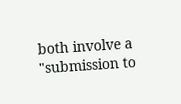both involve a "submission to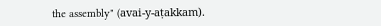the assembly" (avai-y-aṭakkam).